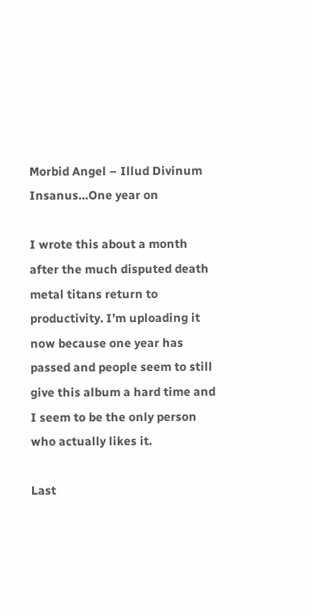Morbid Angel – Illud Divinum Insanus…One year on

I wrote this about a month after the much disputed death metal titans return to productivity. I’m uploading it now because one year has passed and people seem to still give this album a hard time and I seem to be the only person who actually likes it.

Last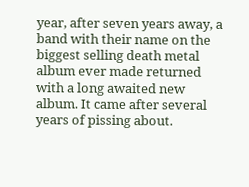year, after seven years away, a band with their name on the biggest selling death metal album ever made returned with a long awaited new album. It came after several years of pissing about.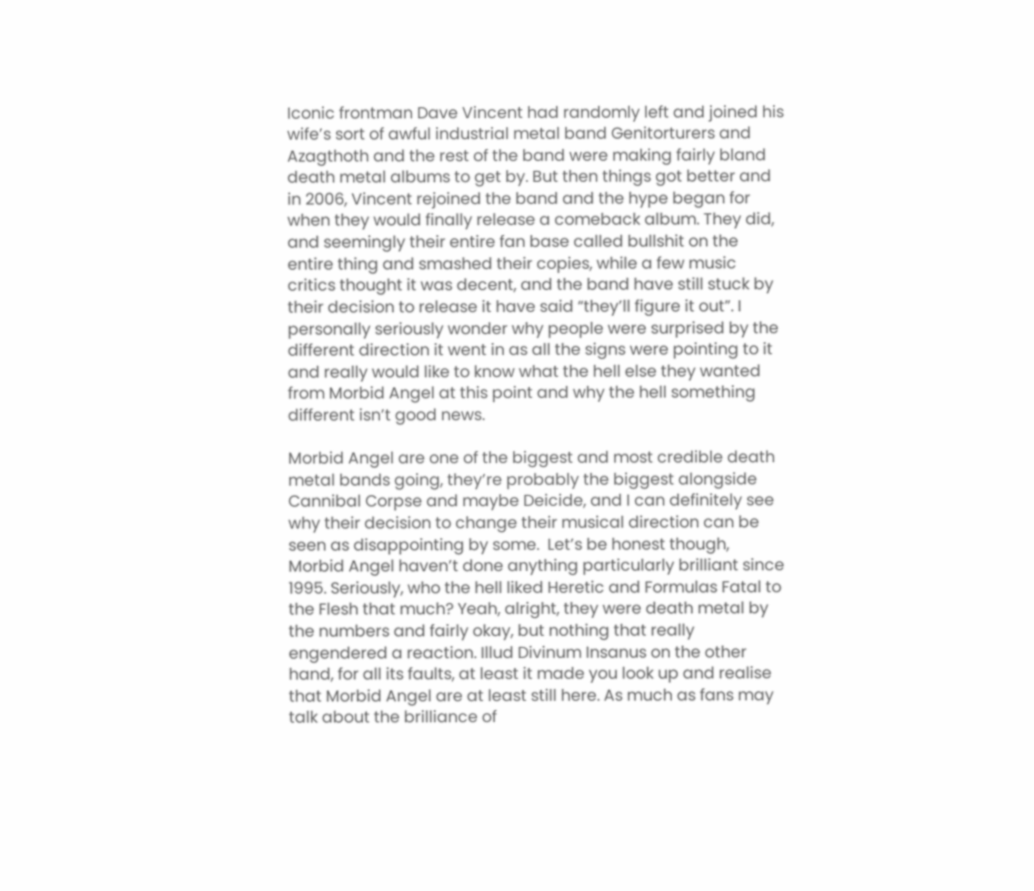Iconic frontman Dave Vincent had randomly left and joined his wife’s sort of awful industrial metal band Genitorturers and Azagthoth and the rest of the band were making fairly bland death metal albums to get by. But then things got better and in 2006, Vincent rejoined the band and the hype began for when they would finally release a comeback album. They did, and seemingly their entire fan base called bullshit on the entire thing and smashed their copies, while a few music critics thought it was decent, and the band have still stuck by their decision to release it have said “they’ll figure it out”. I personally seriously wonder why people were surprised by the different direction it went in as all the signs were pointing to it and really would like to know what the hell else they wanted from Morbid Angel at this point and why the hell something different isn’t good news.

Morbid Angel are one of the biggest and most credible death metal bands going, they’re probably the biggest alongside Cannibal Corpse and maybe Deicide, and I can definitely see why their decision to change their musical direction can be seen as disappointing by some.  Let’s be honest though, Morbid Angel haven’t done anything particularly brilliant since 1995. Seriously, who the hell liked Heretic and Formulas Fatal to the Flesh that much? Yeah, alright, they were death metal by the numbers and fairly okay, but nothing that really engendered a reaction. Illud Divinum Insanus on the other hand, for all its faults, at least it made you look up and realise that Morbid Angel are at least still here. As much as fans may talk about the brilliance of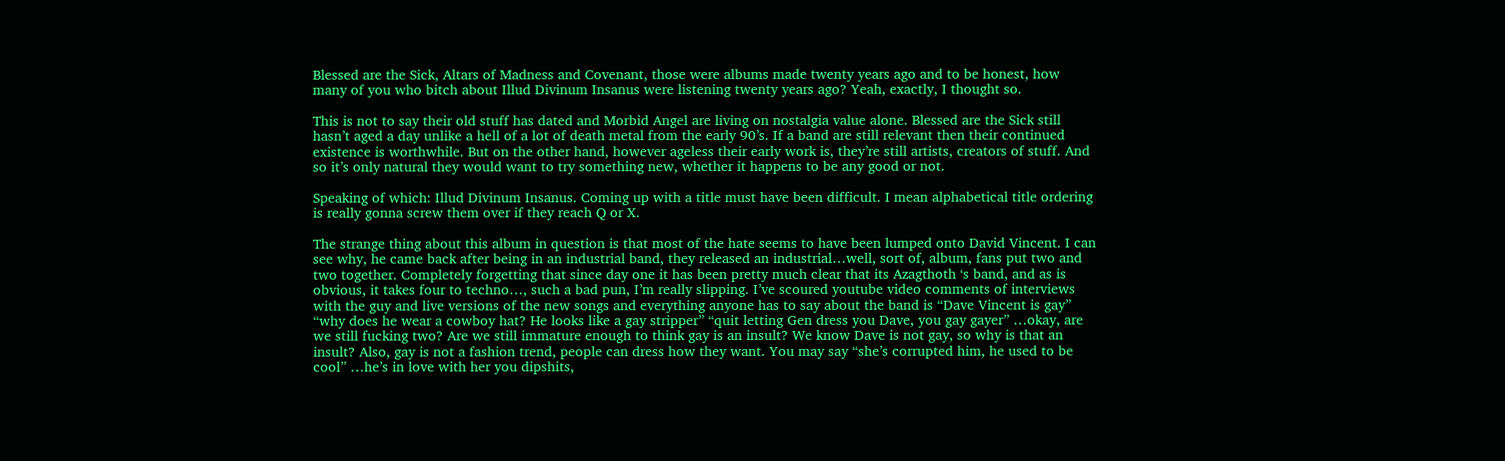Blessed are the Sick, Altars of Madness and Covenant, those were albums made twenty years ago and to be honest, how many of you who bitch about Illud Divinum Insanus were listening twenty years ago? Yeah, exactly, I thought so.

This is not to say their old stuff has dated and Morbid Angel are living on nostalgia value alone. Blessed are the Sick still hasn’t aged a day unlike a hell of a lot of death metal from the early 90’s. If a band are still relevant then their continued existence is worthwhile. But on the other hand, however ageless their early work is, they’re still artists, creators of stuff. And so it’s only natural they would want to try something new, whether it happens to be any good or not.

Speaking of which: Illud Divinum Insanus. Coming up with a title must have been difficult. I mean alphabetical title ordering is really gonna screw them over if they reach Q or X.

The strange thing about this album in question is that most of the hate seems to have been lumped onto David Vincent. I can see why, he came back after being in an industrial band, they released an industrial…well, sort of, album, fans put two and two together. Completely forgetting that since day one it has been pretty much clear that its Azagthoth ‘s band, and as is obvious, it takes four to techno…, such a bad pun, I’m really slipping. I’ve scoured youtube video comments of interviews with the guy and live versions of the new songs and everything anyone has to say about the band is “Dave Vincent is gay” “why does he wear a cowboy hat? He looks like a gay stripper” “quit letting Gen dress you Dave, you gay gayer” …okay, are we still fucking two? Are we still immature enough to think gay is an insult? We know Dave is not gay, so why is that an insult? Also, gay is not a fashion trend, people can dress how they want. You may say “she’s corrupted him, he used to be cool” …he’s in love with her you dipshits,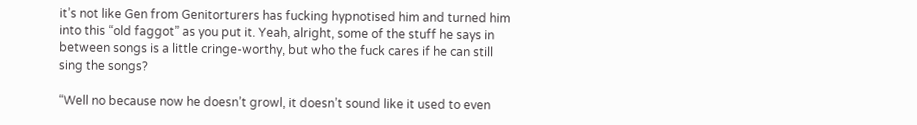it’s not like Gen from Genitorturers has fucking hypnotised him and turned him into this “old faggot” as you put it. Yeah, alright, some of the stuff he says in between songs is a little cringe-worthy, but who the fuck cares if he can still sing the songs?

“Well no because now he doesn’t growl, it doesn’t sound like it used to even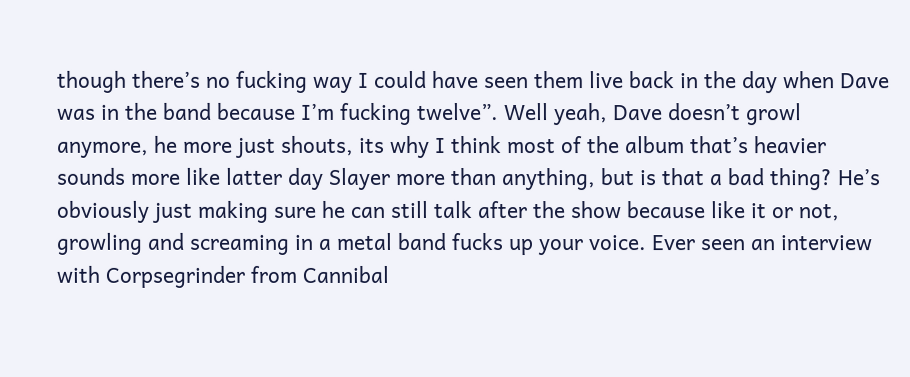though there’s no fucking way I could have seen them live back in the day when Dave was in the band because I’m fucking twelve”. Well yeah, Dave doesn’t growl anymore, he more just shouts, its why I think most of the album that’s heavier sounds more like latter day Slayer more than anything, but is that a bad thing? He’s obviously just making sure he can still talk after the show because like it or not, growling and screaming in a metal band fucks up your voice. Ever seen an interview with Corpsegrinder from Cannibal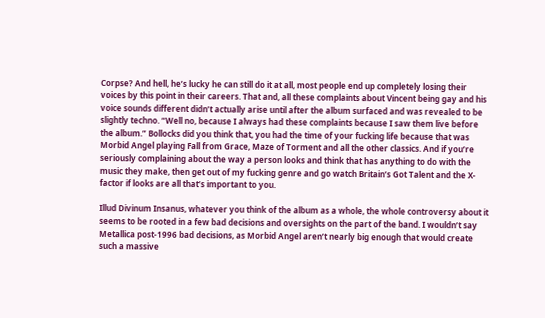Corpse? And hell, he’s lucky he can still do it at all, most people end up completely losing their voices by this point in their careers. That and, all these complaints about Vincent being gay and his voice sounds different didn’t actually arise until after the album surfaced and was revealed to be slightly techno. “Well no, because I always had these complaints because I saw them live before the album.” Bollocks did you think that, you had the time of your fucking life because that was Morbid Angel playing Fall from Grace, Maze of Torment and all the other classics. And if you’re seriously complaining about the way a person looks and think that has anything to do with the music they make, then get out of my fucking genre and go watch Britain’s Got Talent and the X-factor if looks are all that’s important to you.

Illud Divinum Insanus, whatever you think of the album as a whole, the whole controversy about it seems to be rooted in a few bad decisions and oversights on the part of the band. I wouldn’t say Metallica post-1996 bad decisions, as Morbid Angel aren’t nearly big enough that would create such a massive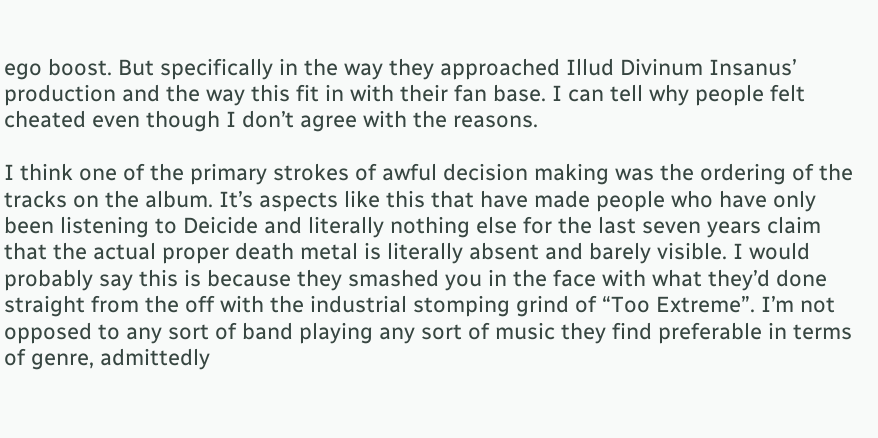ego boost. But specifically in the way they approached Illud Divinum Insanus’ production and the way this fit in with their fan base. I can tell why people felt cheated even though I don’t agree with the reasons.

I think one of the primary strokes of awful decision making was the ordering of the tracks on the album. It’s aspects like this that have made people who have only been listening to Deicide and literally nothing else for the last seven years claim that the actual proper death metal is literally absent and barely visible. I would probably say this is because they smashed you in the face with what they’d done straight from the off with the industrial stomping grind of “Too Extreme”. I’m not opposed to any sort of band playing any sort of music they find preferable in terms of genre, admittedly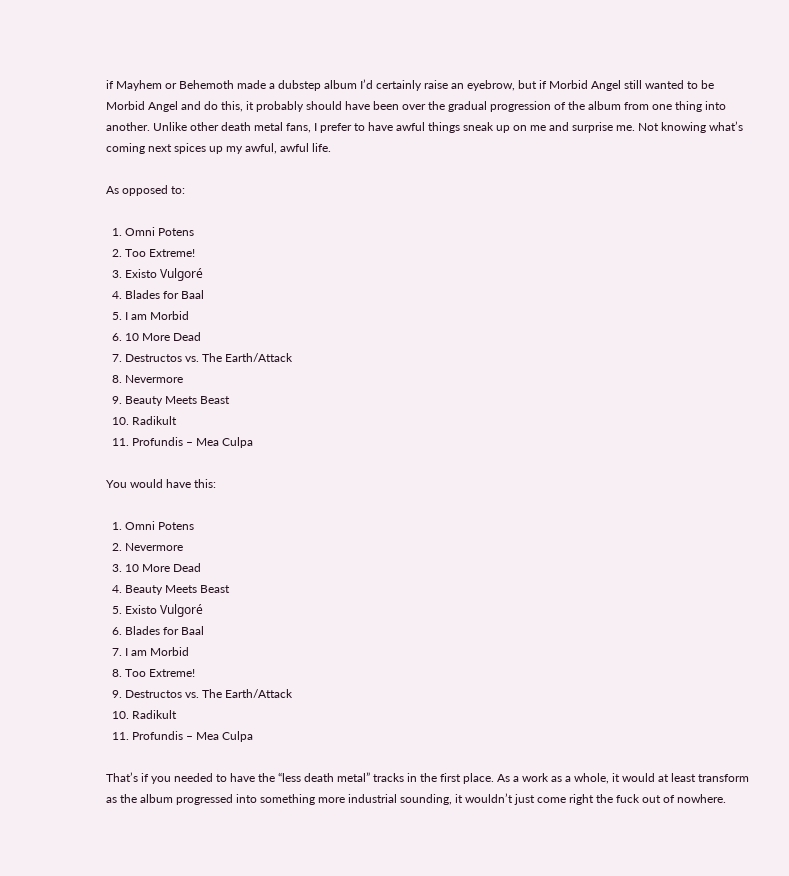if Mayhem or Behemoth made a dubstep album I’d certainly raise an eyebrow, but if Morbid Angel still wanted to be Morbid Angel and do this, it probably should have been over the gradual progression of the album from one thing into another. Unlike other death metal fans, I prefer to have awful things sneak up on me and surprise me. Not knowing what’s coming next spices up my awful, awful life.

As opposed to:

  1. Omni Potens
  2. Too Extreme!
  3. Existo Vulgoré
  4. Blades for Baal
  5. I am Morbid
  6. 10 More Dead
  7. Destructos vs. The Earth/Attack
  8. Nevermore
  9. Beauty Meets Beast
  10. Radikult
  11. Profundis – Mea Culpa

You would have this:

  1. Omni Potens
  2. Nevermore
  3. 10 More Dead
  4. Beauty Meets Beast
  5. Existo Vulgoré
  6. Blades for Baal
  7. I am Morbid
  8. Too Extreme!
  9. Destructos vs. The Earth/Attack
  10. Radikult
  11. Profundis – Mea Culpa

That’s if you needed to have the “less death metal” tracks in the first place. As a work as a whole, it would at least transform as the album progressed into something more industrial sounding, it wouldn’t just come right the fuck out of nowhere.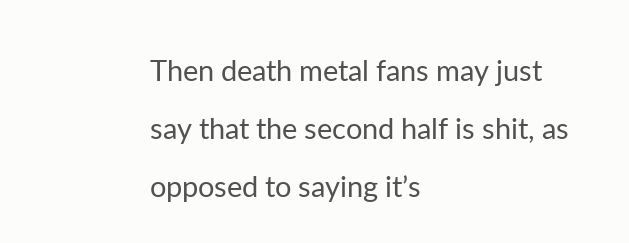Then death metal fans may just say that the second half is shit, as opposed to saying it’s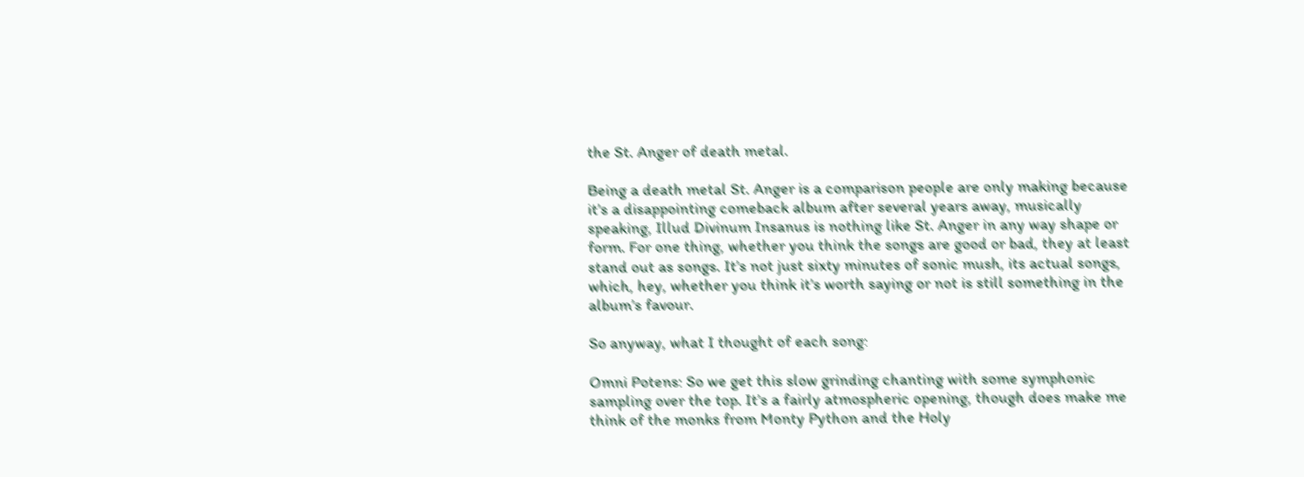the St. Anger of death metal.

Being a death metal St. Anger is a comparison people are only making because it’s a disappointing comeback album after several years away, musically speaking, Illud Divinum Insanus is nothing like St. Anger in any way shape or form. For one thing, whether you think the songs are good or bad, they at least stand out as songs. It’s not just sixty minutes of sonic mush, its actual songs, which, hey, whether you think it’s worth saying or not is still something in the album’s favour.

So anyway, what I thought of each song:

Omni Potens: So we get this slow grinding chanting with some symphonic sampling over the top. It’s a fairly atmospheric opening, though does make me think of the monks from Monty Python and the Holy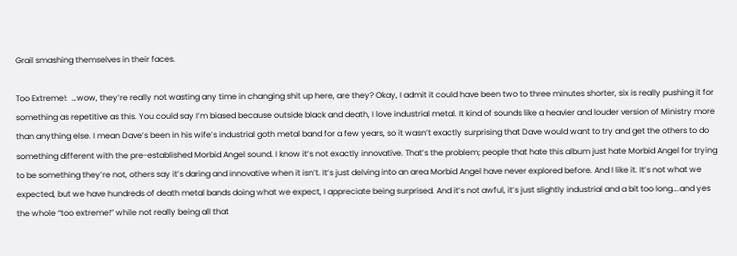Grail smashing themselves in their faces.

Too Extreme!:  …wow, they’re really not wasting any time in changing shit up here, are they? Okay, I admit it could have been two to three minutes shorter, six is really pushing it for something as repetitive as this. You could say I’m biased because outside black and death, I love industrial metal. It kind of sounds like a heavier and louder version of Ministry more than anything else. I mean Dave’s been in his wife’s industrial goth metal band for a few years, so it wasn’t exactly surprising that Dave would want to try and get the others to do something different with the pre-established Morbid Angel sound. I know it’s not exactly innovative. That’s the problem; people that hate this album just hate Morbid Angel for trying to be something they’re not, others say it’s daring and innovative when it isn’t. It’s just delving into an area Morbid Angel have never explored before. And I like it. It’s not what we expected, but we have hundreds of death metal bands doing what we expect, I appreciate being surprised. And it’s not awful, it’s just slightly industrial and a bit too long….and yes the whole “too extreme!” while not really being all that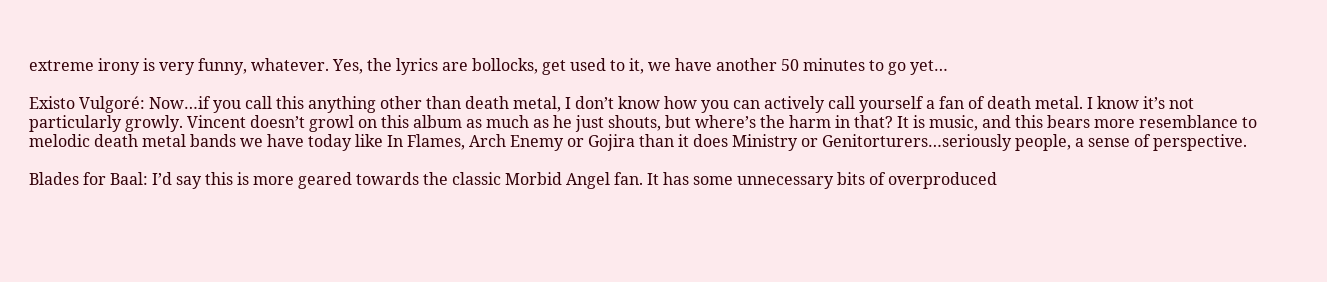extreme irony is very funny, whatever. Yes, the lyrics are bollocks, get used to it, we have another 50 minutes to go yet…

Existo Vulgoré: Now…if you call this anything other than death metal, I don’t know how you can actively call yourself a fan of death metal. I know it’s not particularly growly. Vincent doesn’t growl on this album as much as he just shouts, but where’s the harm in that? It is music, and this bears more resemblance to melodic death metal bands we have today like In Flames, Arch Enemy or Gojira than it does Ministry or Genitorturers…seriously people, a sense of perspective.

Blades for Baal: I’d say this is more geared towards the classic Morbid Angel fan. It has some unnecessary bits of overproduced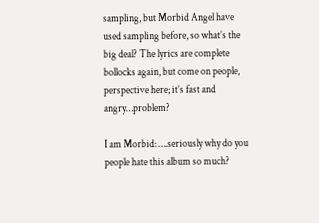sampling, but Morbid Angel have used sampling before, so what’s the big deal? The lyrics are complete bollocks again, but come on people, perspective here; it’s fast and angry…problem?

I am Morbid: ….seriously why do you people hate this album so much?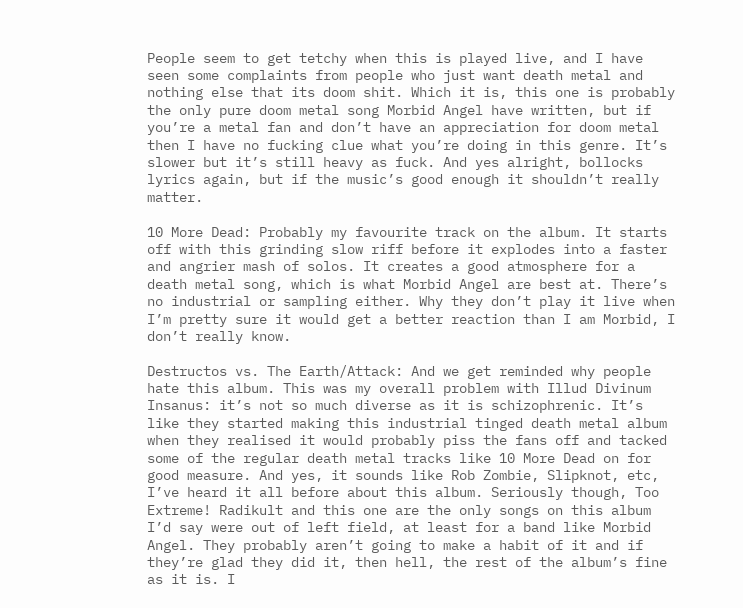People seem to get tetchy when this is played live, and I have seen some complaints from people who just want death metal and nothing else that its doom shit. Which it is, this one is probably the only pure doom metal song Morbid Angel have written, but if you’re a metal fan and don’t have an appreciation for doom metal then I have no fucking clue what you’re doing in this genre. It’s slower but it’s still heavy as fuck. And yes alright, bollocks lyrics again, but if the music’s good enough it shouldn’t really matter.

10 More Dead: Probably my favourite track on the album. It starts off with this grinding slow riff before it explodes into a faster and angrier mash of solos. It creates a good atmosphere for a death metal song, which is what Morbid Angel are best at. There’s no industrial or sampling either. Why they don’t play it live when I’m pretty sure it would get a better reaction than I am Morbid, I don’t really know.

Destructos vs. The Earth/Attack: And we get reminded why people hate this album. This was my overall problem with Illud Divinum Insanus: it’s not so much diverse as it is schizophrenic. It’s like they started making this industrial tinged death metal album when they realised it would probably piss the fans off and tacked some of the regular death metal tracks like 10 More Dead on for good measure. And yes, it sounds like Rob Zombie, Slipknot, etc, I’ve heard it all before about this album. Seriously though, Too Extreme! Radikult and this one are the only songs on this album I’d say were out of left field, at least for a band like Morbid Angel. They probably aren’t going to make a habit of it and if they’re glad they did it, then hell, the rest of the album’s fine as it is. I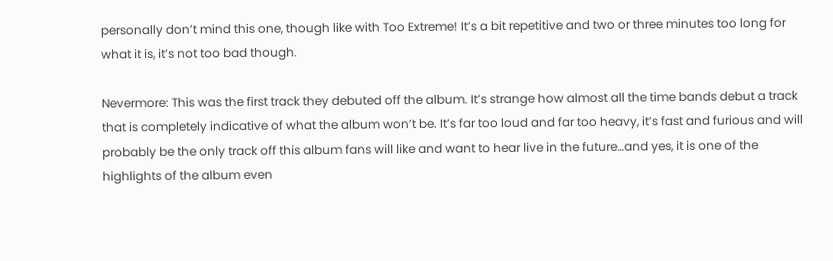personally don’t mind this one, though like with Too Extreme! It’s a bit repetitive and two or three minutes too long for what it is, it’s not too bad though.

Nevermore: This was the first track they debuted off the album. It’s strange how almost all the time bands debut a track that is completely indicative of what the album won’t be. It’s far too loud and far too heavy, it’s fast and furious and will probably be the only track off this album fans will like and want to hear live in the future…and yes, it is one of the highlights of the album even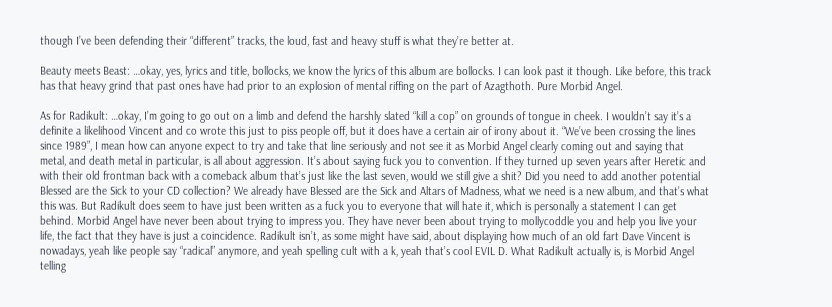though I’ve been defending their “different” tracks, the loud, fast and heavy stuff is what they’re better at.

Beauty meets Beast: …okay, yes, lyrics and title, bollocks, we know the lyrics of this album are bollocks. I can look past it though. Like before, this track has that heavy grind that past ones have had prior to an explosion of mental riffing on the part of Azagthoth. Pure Morbid Angel.

As for Radikult: …okay, I’m going to go out on a limb and defend the harshly slated “kill a cop” on grounds of tongue in cheek. I wouldn’t say it’s a definite a likelihood Vincent and co wrote this just to piss people off, but it does have a certain air of irony about it. “We’ve been crossing the lines since 1989”, I mean how can anyone expect to try and take that line seriously and not see it as Morbid Angel clearly coming out and saying that metal, and death metal in particular, is all about aggression. It’s about saying fuck you to convention. If they turned up seven years after Heretic and with their old frontman back with a comeback album that’s just like the last seven, would we still give a shit? Did you need to add another potential Blessed are the Sick to your CD collection? We already have Blessed are the Sick and Altars of Madness, what we need is a new album, and that’s what this was. But Radikult does seem to have just been written as a fuck you to everyone that will hate it, which is personally a statement I can get behind. Morbid Angel have never been about trying to impress you. They have never been about trying to mollycoddle you and help you live your life, the fact that they have is just a coincidence. Radikult isn’t, as some might have said, about displaying how much of an old fart Dave Vincent is nowadays, yeah like people say “radical” anymore, and yeah spelling cult with a k, yeah that’s cool EVIL D. What Radikult actually is, is Morbid Angel telling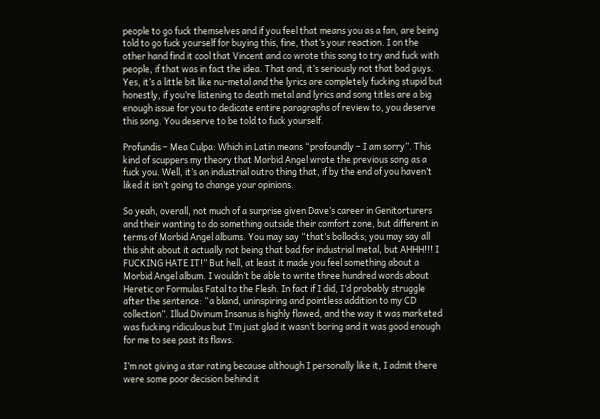people to go fuck themselves and if you feel that means you as a fan, are being told to go fuck yourself for buying this, fine, that’s your reaction. I on the other hand find it cool that Vincent and co wrote this song to try and fuck with people, if that was in fact the idea. That and, it’s seriously not that bad guys. Yes, it’s a little bit like nu-metal and the lyrics are completely fucking stupid but honestly, if you’re listening to death metal and lyrics and song titles are a big enough issue for you to dedicate entire paragraphs of review to, you deserve this song. You deserve to be told to fuck yourself.

Profundis – Mea Culpa: Which in Latin means “profoundly – I am sorry”. This kind of scuppers my theory that Morbid Angel wrote the previous song as a fuck you. Well, it’s an industrial outro thing that, if by the end of you haven’t liked it isn’t going to change your opinions.

So yeah, overall, not much of a surprise given Dave’s career in Genitorturers and their wanting to do something outside their comfort zone, but different in terms of Morbid Angel albums. You may say “that’s bollocks; you may say all this shit about it actually not being that bad for industrial metal, but AHHH!!! I FUCKING HATE IT!” But hell, at least it made you feel something about a Morbid Angel album. I wouldn’t be able to write three hundred words about Heretic or Formulas Fatal to the Flesh. In fact if I did, I’d probably struggle after the sentence: “a bland, uninspiring and pointless addition to my CD collection”. Illud Divinum Insanus is highly flawed, and the way it was marketed was fucking ridiculous but I’m just glad it wasn’t boring and it was good enough for me to see past its flaws.

I’m not giving a star rating because although I personally like it, I admit there were some poor decision behind it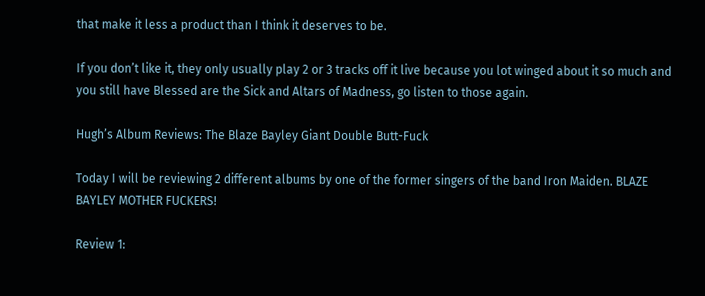that make it less a product than I think it deserves to be.

If you don’t like it, they only usually play 2 or 3 tracks off it live because you lot winged about it so much and you still have Blessed are the Sick and Altars of Madness, go listen to those again.

Hugh’s Album Reviews: The Blaze Bayley Giant Double Butt-Fuck

Today I will be reviewing 2 different albums by one of the former singers of the band Iron Maiden. BLAZE BAYLEY MOTHER FUCKERS!

Review 1: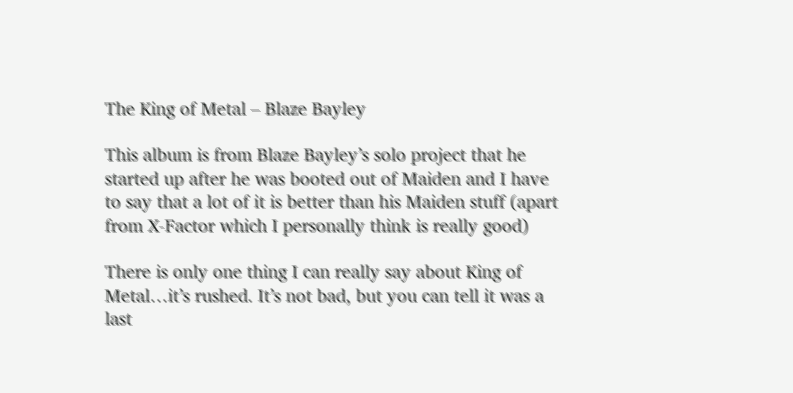The King of Metal – Blaze Bayley

This album is from Blaze Bayley’s solo project that he started up after he was booted out of Maiden and I have to say that a lot of it is better than his Maiden stuff (apart from X-Factor which I personally think is really good)

There is only one thing I can really say about King of Metal…it’s rushed. It’s not bad, but you can tell it was a last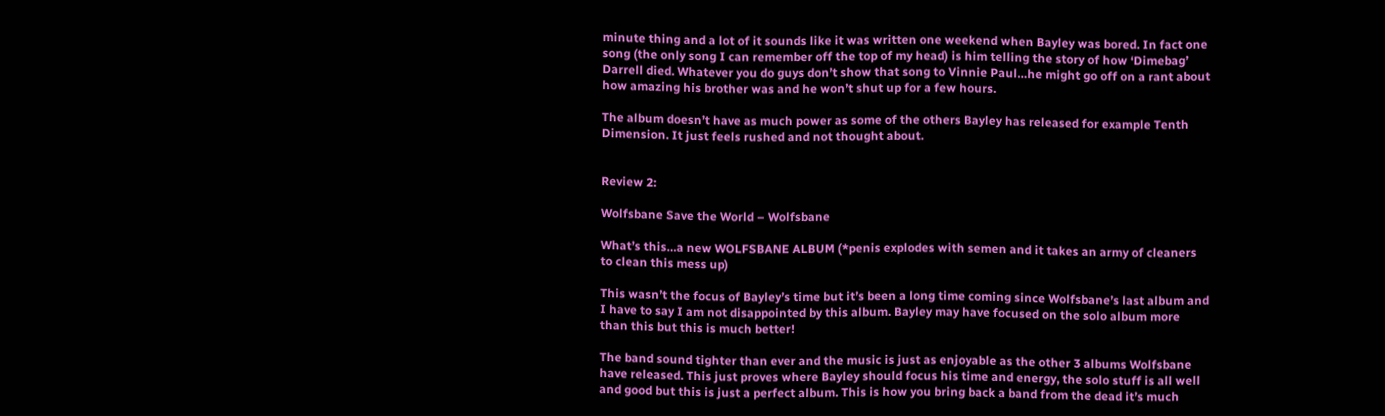minute thing and a lot of it sounds like it was written one weekend when Bayley was bored. In fact one song (the only song I can remember off the top of my head) is him telling the story of how ‘Dimebag’ Darrell died. Whatever you do guys don’t show that song to Vinnie Paul…he might go off on a rant about how amazing his brother was and he won’t shut up for a few hours.

The album doesn’t have as much power as some of the others Bayley has released for example Tenth Dimension. It just feels rushed and not thought about.


Review 2:

Wolfsbane Save the World – Wolfsbane

What’s this…a new WOLFSBANE ALBUM (*penis explodes with semen and it takes an army of cleaners to clean this mess up)

This wasn’t the focus of Bayley’s time but it’s been a long time coming since Wolfsbane’s last album and I have to say I am not disappointed by this album. Bayley may have focused on the solo album more than this but this is much better!

The band sound tighter than ever and the music is just as enjoyable as the other 3 albums Wolfsbane have released. This just proves where Bayley should focus his time and energy, the solo stuff is all well and good but this is just a perfect album. This is how you bring back a band from the dead it’s much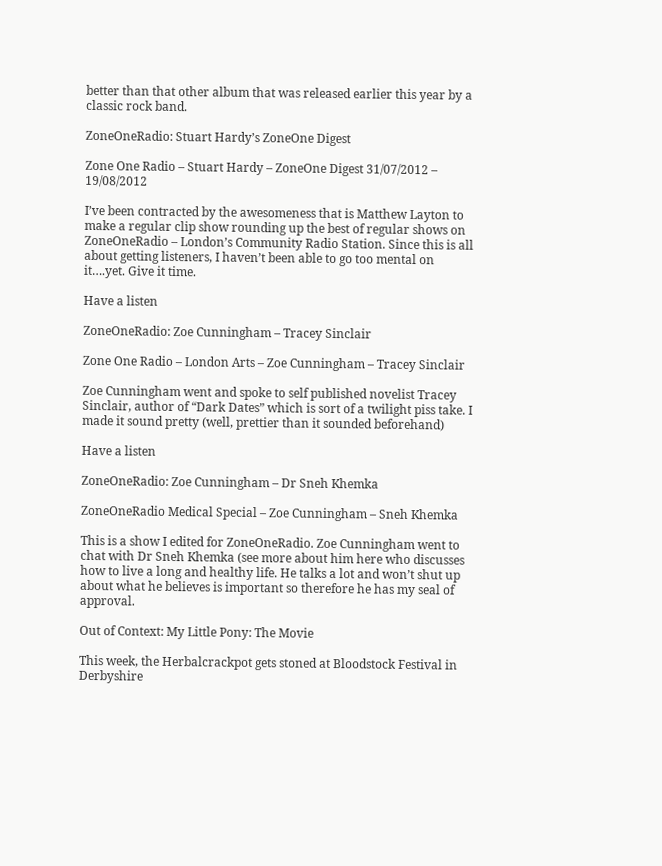better than that other album that was released earlier this year by a classic rock band.

ZoneOneRadio: Stuart Hardy’s ZoneOne Digest

Zone One Radio – Stuart Hardy – ZoneOne Digest 31/07/2012 – 19/08/2012

I’ve been contracted by the awesomeness that is Matthew Layton to make a regular clip show rounding up the best of regular shows on ZoneOneRadio – London’s Community Radio Station. Since this is all about getting listeners, I haven’t been able to go too mental on it….yet. Give it time.

Have a listen

ZoneOneRadio: Zoe Cunningham – Tracey Sinclair

Zone One Radio – London Arts – Zoe Cunningham – Tracey Sinclair

Zoe Cunningham went and spoke to self published novelist Tracey Sinclair, author of “Dark Dates” which is sort of a twilight piss take. I made it sound pretty (well, prettier than it sounded beforehand)

Have a listen

ZoneOneRadio: Zoe Cunningham – Dr Sneh Khemka

ZoneOneRadio Medical Special – Zoe Cunningham – Sneh Khemka

This is a show I edited for ZoneOneRadio. Zoe Cunningham went to chat with Dr Sneh Khemka (see more about him here who discusses how to live a long and healthy life. He talks a lot and won’t shut up about what he believes is important so therefore he has my seal of approval.

Out of Context: My Little Pony: The Movie

This week, the Herbalcrackpot gets stoned at Bloodstock Festival in Derbyshire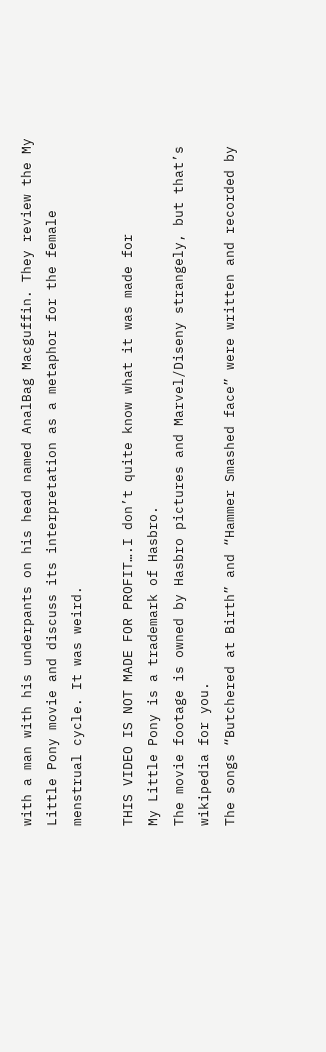with a man with his underpants on his head named AnalBag Macguffin. They review the My Little Pony movie and discuss its interpretation as a metaphor for the female menstrual cycle. It was weird.

THIS VIDEO IS NOT MADE FOR PROFIT….I don’t quite know what it was made for
My Little Pony is a trademark of Hasbro.
The movie footage is owned by Hasbro pictures and Marvel/Diseny strangely, but that’s wikipedia for you.
The songs “Butchered at Birth” and “Hammer Smashed face” were written and recorded by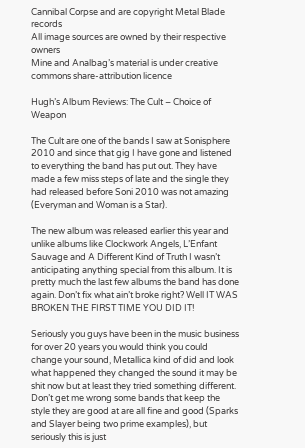Cannibal Corpse and are copyright Metal Blade records
All image sources are owned by their respective owners
Mine and Analbag’s material is under creative commons share-attribution licence

Hugh’s Album Reviews: The Cult – Choice of Weapon

The Cult are one of the bands I saw at Sonisphere 2010 and since that gig I have gone and listened to everything the band has put out. They have made a few miss steps of late and the single they had released before Soni 2010 was not amazing (Everyman and Woman is a Star).

The new album was released earlier this year and unlike albums like Clockwork Angels, L’Enfant Sauvage and A Different Kind of Truth I wasn’t anticipating anything special from this album. It is pretty much the last few albums the band has done again. Don’t fix what ain’t broke right? Well IT WAS BROKEN THE FIRST TIME YOU DID IT!

Seriously you guys have been in the music business for over 20 years you would think you could change your sound, Metallica kind of did and look what happened they changed the sound it may be shit now but at least they tried something different. Don’t get me wrong some bands that keep the style they are good at are all fine and good (Sparks and Slayer being two prime examples), but seriously this is just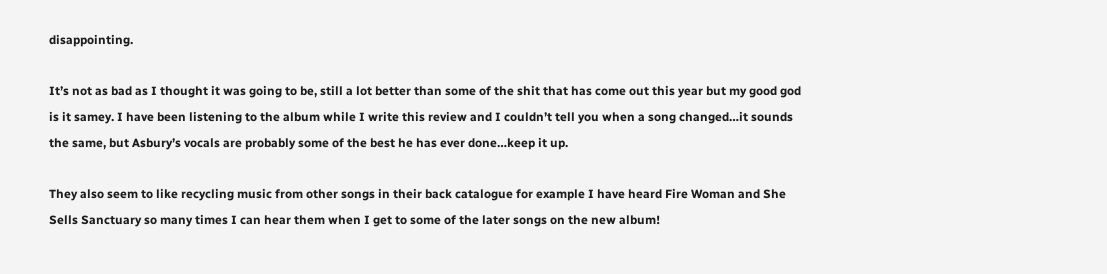disappointing.

It’s not as bad as I thought it was going to be, still a lot better than some of the shit that has come out this year but my good god is it samey. I have been listening to the album while I write this review and I couldn’t tell you when a song changed…it sounds the same, but Asbury’s vocals are probably some of the best he has ever done…keep it up.

They also seem to like recycling music from other songs in their back catalogue for example I have heard Fire Woman and She Sells Sanctuary so many times I can hear them when I get to some of the later songs on the new album!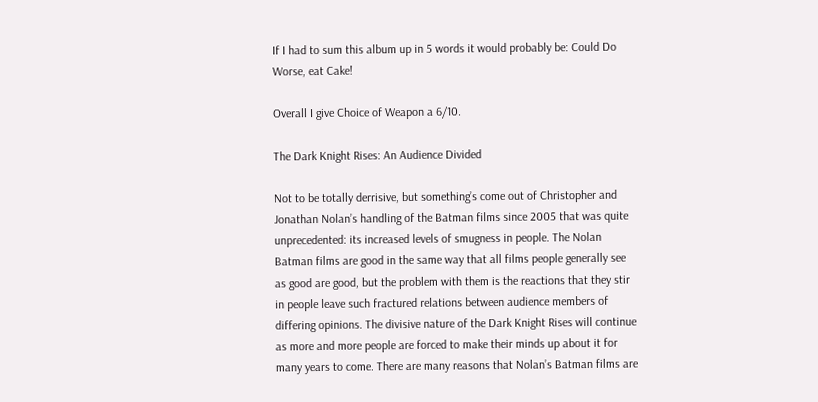If I had to sum this album up in 5 words it would probably be: Could Do Worse, eat Cake!

Overall I give Choice of Weapon a 6/10.

The Dark Knight Rises: An Audience Divided

Not to be totally derrisive, but something’s come out of Christopher and Jonathan Nolan’s handling of the Batman films since 2005 that was quite unprecedented: its increased levels of smugness in people. The Nolan Batman films are good in the same way that all films people generally see as good are good, but the problem with them is the reactions that they stir in people leave such fractured relations between audience members of differing opinions. The divisive nature of the Dark Knight Rises will continue as more and more people are forced to make their minds up about it for many years to come. There are many reasons that Nolan’s Batman films are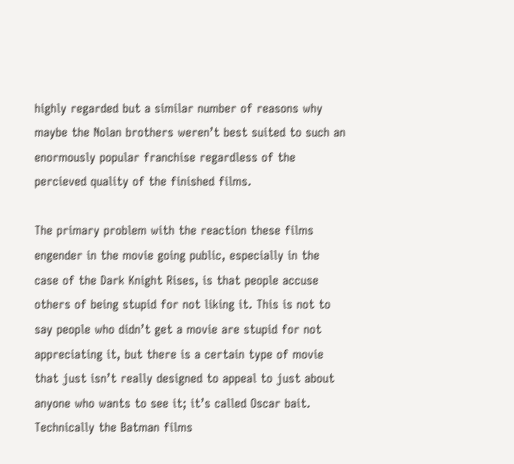highly regarded but a similar number of reasons why maybe the Nolan brothers weren’t best suited to such an enormously popular franchise regardless of the percieved quality of the finished films.

The primary problem with the reaction these films engender in the movie going public, especially in the case of the Dark Knight Rises, is that people accuse others of being stupid for not liking it. This is not to say people who didn’t get a movie are stupid for not appreciating it, but there is a certain type of movie that just isn’t really designed to appeal to just about anyone who wants to see it; it’s called Oscar bait. Technically the Batman films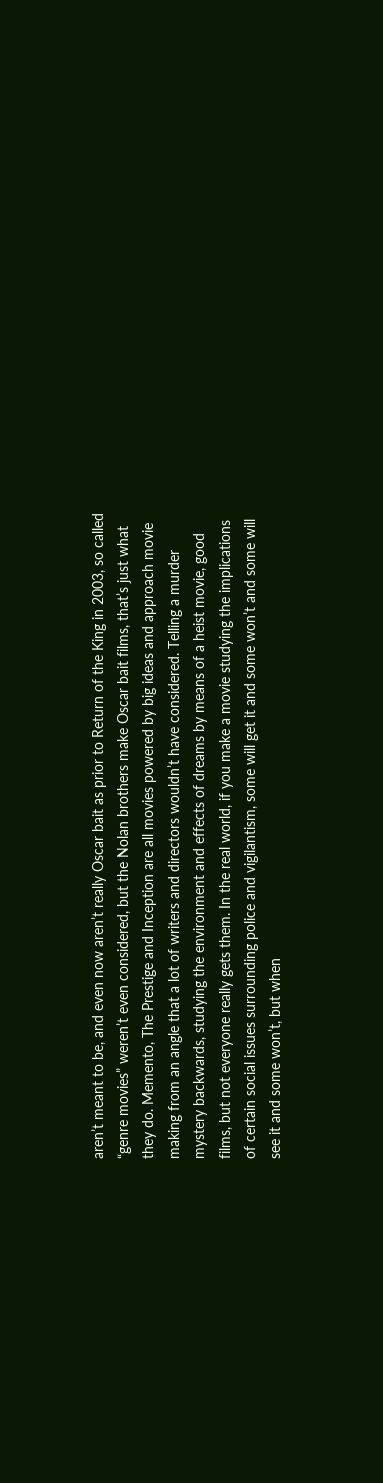aren’t meant to be, and even now aren’t really Oscar bait as prior to Return of the King in 2003, so called “genre movies” weren’t even considered, but the Nolan brothers make Oscar bait films, that’s just what they do. Memento, The Prestige and Inception are all movies powered by big ideas and approach movie making from an angle that a lot of writers and directors wouldn’t have considered. Telling a murder mystery backwards, studying the environment and effects of dreams by means of a heist movie, good films, but not everyone really gets them. In the real world, if you make a movie studying the implications of certain social issues surrounding police and vigilantism, some will get it and some won’t and some will see it and some won’t, but when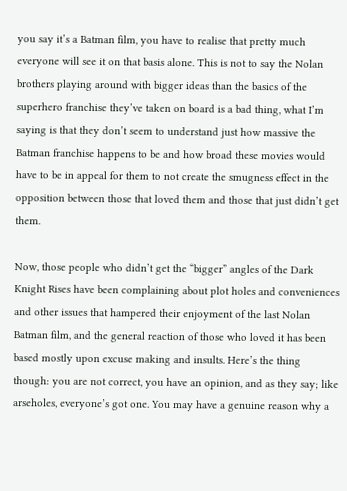you say it’s a Batman film, you have to realise that pretty much everyone will see it on that basis alone. This is not to say the Nolan brothers playing around with bigger ideas than the basics of the superhero franchise they’ve taken on board is a bad thing, what I’m saying is that they don’t seem to understand just how massive the Batman franchise happens to be and how broad these movies would have to be in appeal for them to not create the smugness effect in the opposition between those that loved them and those that just didn’t get them.

Now, those people who didn’t get the “bigger” angles of the Dark Knight Rises have been complaining about plot holes and conveniences and other issues that hampered their enjoyment of the last Nolan Batman film, and the general reaction of those who loved it has been based mostly upon excuse making and insults. Here’s the thing though: you are not correct, you have an opinion, and as they say; like arseholes, everyone’s got one. You may have a genuine reason why a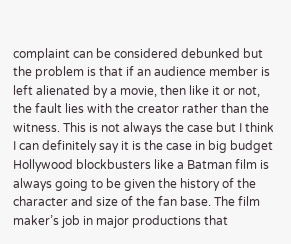complaint can be considered debunked but the problem is that if an audience member is left alienated by a movie, then like it or not, the fault lies with the creator rather than the witness. This is not always the case but I think I can definitely say it is the case in big budget Hollywood blockbusters like a Batman film is always going to be given the history of the character and size of the fan base. The film maker’s job in major productions that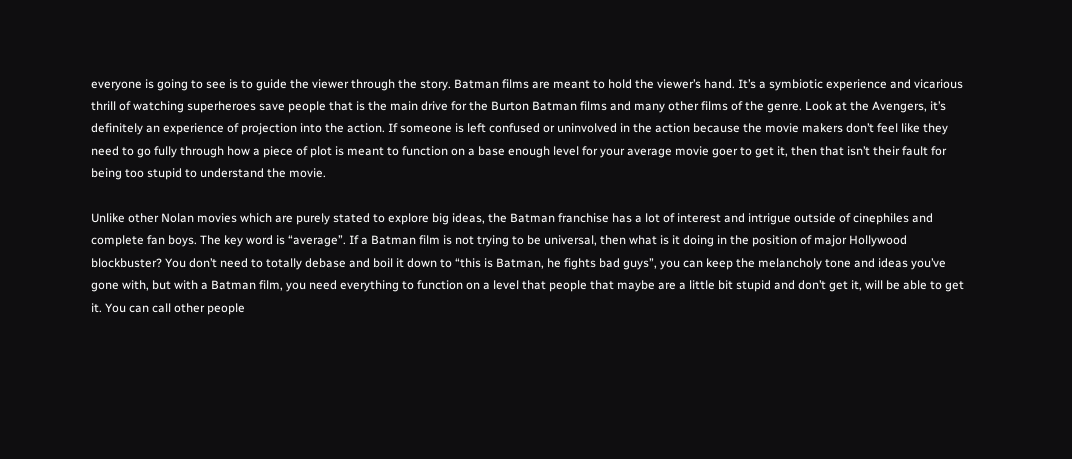everyone is going to see is to guide the viewer through the story. Batman films are meant to hold the viewer’s hand. It’s a symbiotic experience and vicarious thrill of watching superheroes save people that is the main drive for the Burton Batman films and many other films of the genre. Look at the Avengers, it’s definitely an experience of projection into the action. If someone is left confused or uninvolved in the action because the movie makers don’t feel like they need to go fully through how a piece of plot is meant to function on a base enough level for your average movie goer to get it, then that isn’t their fault for being too stupid to understand the movie.

Unlike other Nolan movies which are purely stated to explore big ideas, the Batman franchise has a lot of interest and intrigue outside of cinephiles and complete fan boys. The key word is “average”. If a Batman film is not trying to be universal, then what is it doing in the position of major Hollywood blockbuster? You don’t need to totally debase and boil it down to “this is Batman, he fights bad guys”, you can keep the melancholy tone and ideas you’ve gone with, but with a Batman film, you need everything to function on a level that people that maybe are a little bit stupid and don’t get it, will be able to get it. You can call other people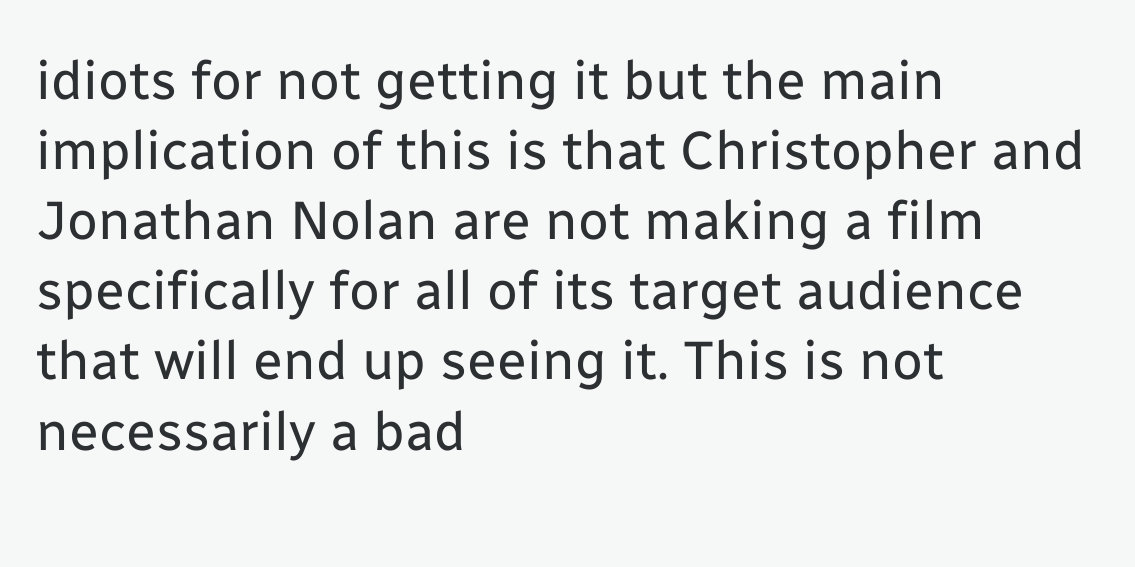idiots for not getting it but the main implication of this is that Christopher and Jonathan Nolan are not making a film specifically for all of its target audience that will end up seeing it. This is not necessarily a bad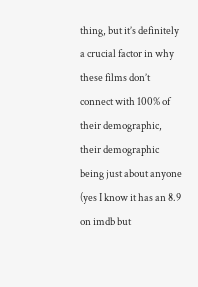thing, but it’s definitely a crucial factor in why these films don’t connect with 100% of their demographic, their demographic being just about anyone (yes I know it has an 8.9 on imdb but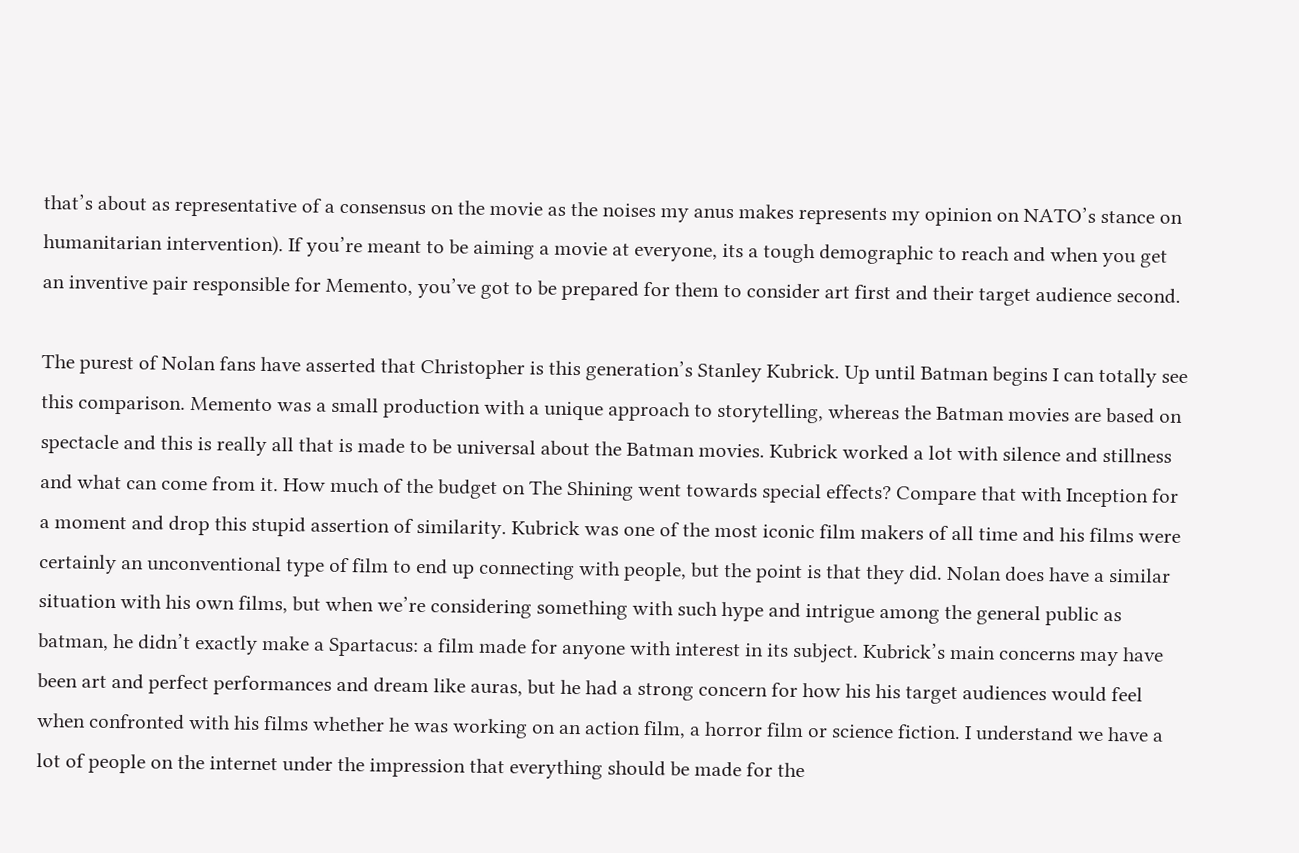that’s about as representative of a consensus on the movie as the noises my anus makes represents my opinion on NATO’s stance on humanitarian intervention). If you’re meant to be aiming a movie at everyone, its a tough demographic to reach and when you get an inventive pair responsible for Memento, you’ve got to be prepared for them to consider art first and their target audience second.

The purest of Nolan fans have asserted that Christopher is this generation’s Stanley Kubrick. Up until Batman begins I can totally see this comparison. Memento was a small production with a unique approach to storytelling, whereas the Batman movies are based on spectacle and this is really all that is made to be universal about the Batman movies. Kubrick worked a lot with silence and stillness and what can come from it. How much of the budget on The Shining went towards special effects? Compare that with Inception for a moment and drop this stupid assertion of similarity. Kubrick was one of the most iconic film makers of all time and his films were certainly an unconventional type of film to end up connecting with people, but the point is that they did. Nolan does have a similar situation with his own films, but when we’re considering something with such hype and intrigue among the general public as batman, he didn’t exactly make a Spartacus: a film made for anyone with interest in its subject. Kubrick’s main concerns may have been art and perfect performances and dream like auras, but he had a strong concern for how his his target audiences would feel when confronted with his films whether he was working on an action film, a horror film or science fiction. I understand we have a lot of people on the internet under the impression that everything should be made for the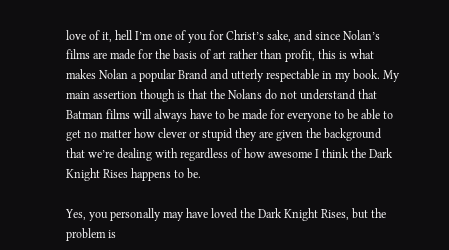love of it, hell I’m one of you for Christ’s sake, and since Nolan’s films are made for the basis of art rather than profit, this is what makes Nolan a popular Brand and utterly respectable in my book. My main assertion though is that the Nolans do not understand that Batman films will always have to be made for everyone to be able to get no matter how clever or stupid they are given the background that we’re dealing with regardless of how awesome I think the Dark Knight Rises happens to be.

Yes, you personally may have loved the Dark Knight Rises, but the problem is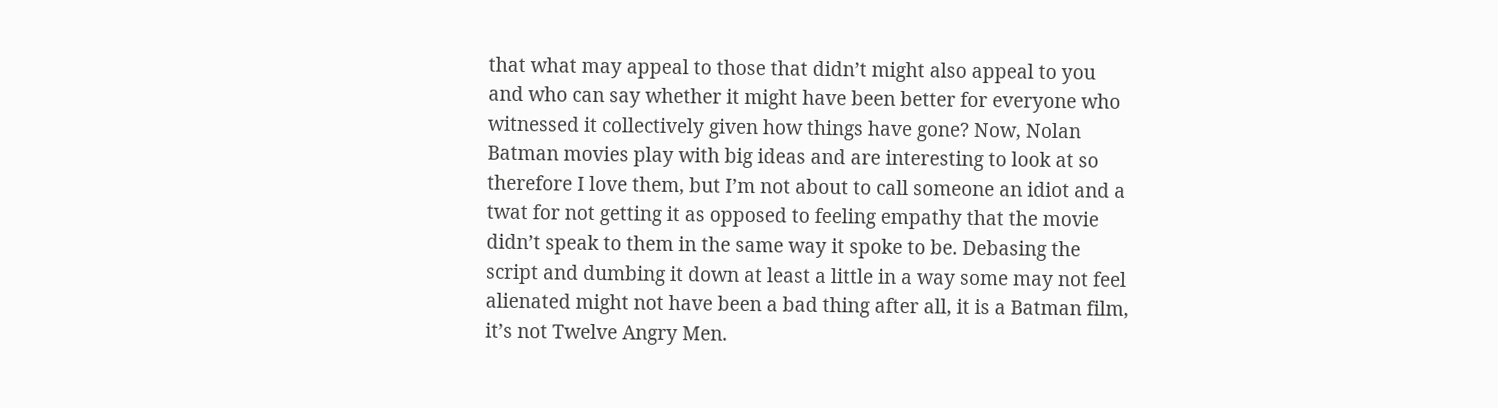that what may appeal to those that didn’t might also appeal to you and who can say whether it might have been better for everyone who witnessed it collectively given how things have gone? Now, Nolan Batman movies play with big ideas and are interesting to look at so therefore I love them, but I’m not about to call someone an idiot and a twat for not getting it as opposed to feeling empathy that the movie didn’t speak to them in the same way it spoke to be. Debasing the script and dumbing it down at least a little in a way some may not feel alienated might not have been a bad thing after all, it is a Batman film, it’s not Twelve Angry Men.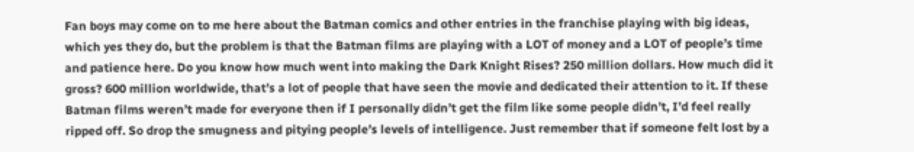Fan boys may come on to me here about the Batman comics and other entries in the franchise playing with big ideas, which yes they do, but the problem is that the Batman films are playing with a LOT of money and a LOT of people’s time and patience here. Do you know how much went into making the Dark Knight Rises? 250 million dollars. How much did it gross? 600 million worldwide, that’s a lot of people that have seen the movie and dedicated their attention to it. If these Batman films weren’t made for everyone then if I personally didn’t get the film like some people didn’t, I’d feel really ripped off. So drop the smugness and pitying people’s levels of intelligence. Just remember that if someone felt lost by a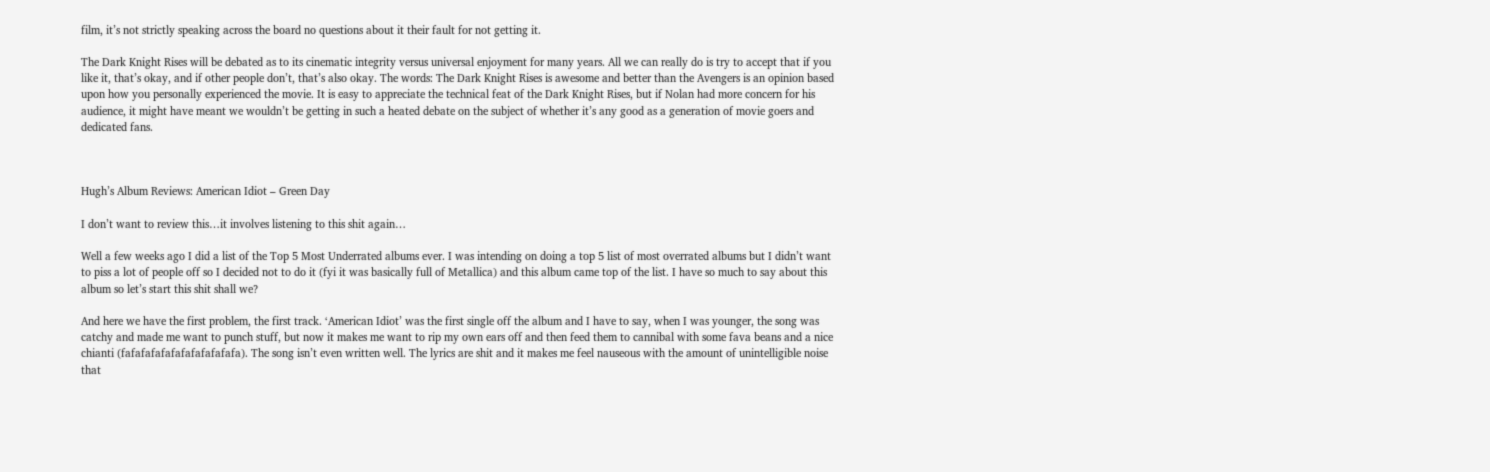film, it’s not strictly speaking across the board no questions about it their fault for not getting it.

The Dark Knight Rises will be debated as to its cinematic integrity versus universal enjoyment for many years. All we can really do is try to accept that if you like it, that’s okay, and if other people don’t, that’s also okay. The words: The Dark Knight Rises is awesome and better than the Avengers is an opinion based upon how you personally experienced the movie. It is easy to appreciate the technical feat of the Dark Knight Rises, but if Nolan had more concern for his audience, it might have meant we wouldn’t be getting in such a heated debate on the subject of whether it’s any good as a generation of movie goers and dedicated fans.



Hugh’s Album Reviews: American Idiot – Green Day

I don’t want to review this…it involves listening to this shit again…

Well a few weeks ago I did a list of the Top 5 Most Underrated albums ever. I was intending on doing a top 5 list of most overrated albums but I didn’t want to piss a lot of people off so I decided not to do it (fyi it was basically full of Metallica) and this album came top of the list. I have so much to say about this album so let’s start this shit shall we?

And here we have the first problem, the first track. ‘American Idiot’ was the first single off the album and I have to say, when I was younger, the song was catchy and made me want to punch stuff, but now it makes me want to rip my own ears off and then feed them to cannibal with some fava beans and a nice chianti (fafafafafafafafafafafafa). The song isn’t even written well. The lyrics are shit and it makes me feel nauseous with the amount of unintelligible noise that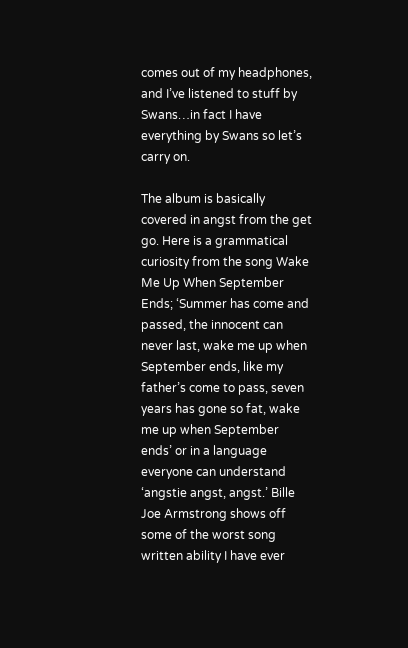comes out of my headphones, and I’ve listened to stuff by Swans…in fact I have everything by Swans so let’s carry on.

The album is basically covered in angst from the get go. Here is a grammatical curiosity from the song Wake Me Up When September Ends; ‘Summer has come and passed, the innocent can never last, wake me up when September ends, like my father’s come to pass, seven years has gone so fat, wake me up when September ends’ or in a language everyone can understand ‘angstie angst, angst.’ Bille Joe Armstrong shows off some of the worst song written ability I have ever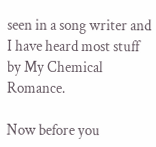seen in a song writer and I have heard most stuff by My Chemical Romance.

Now before you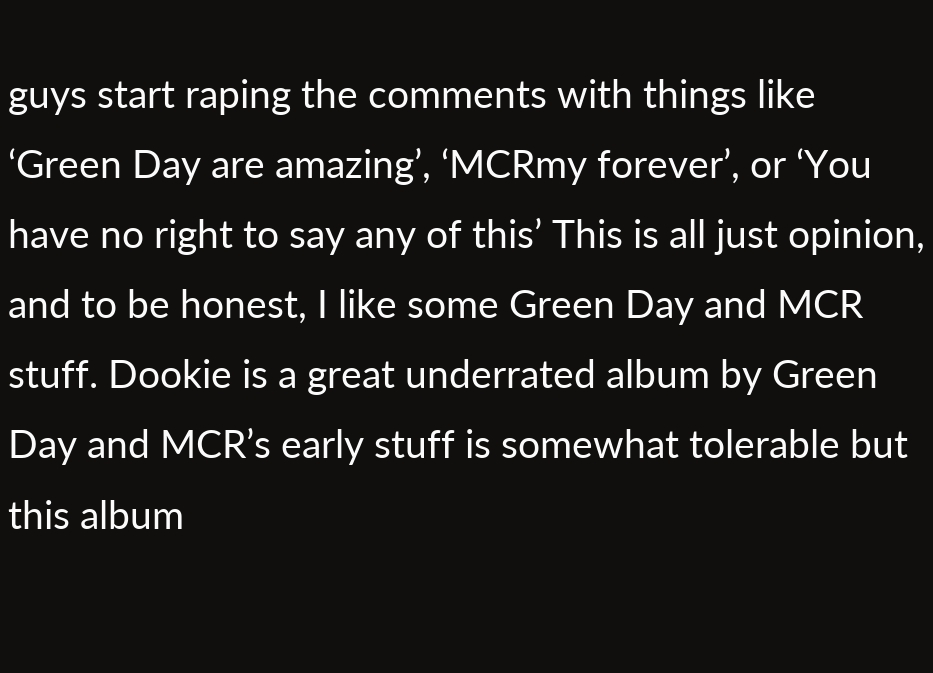guys start raping the comments with things like ‘Green Day are amazing’, ‘MCRmy forever’, or ‘You have no right to say any of this’ This is all just opinion, and to be honest, I like some Green Day and MCR stuff. Dookie is a great underrated album by Green Day and MCR’s early stuff is somewhat tolerable but this album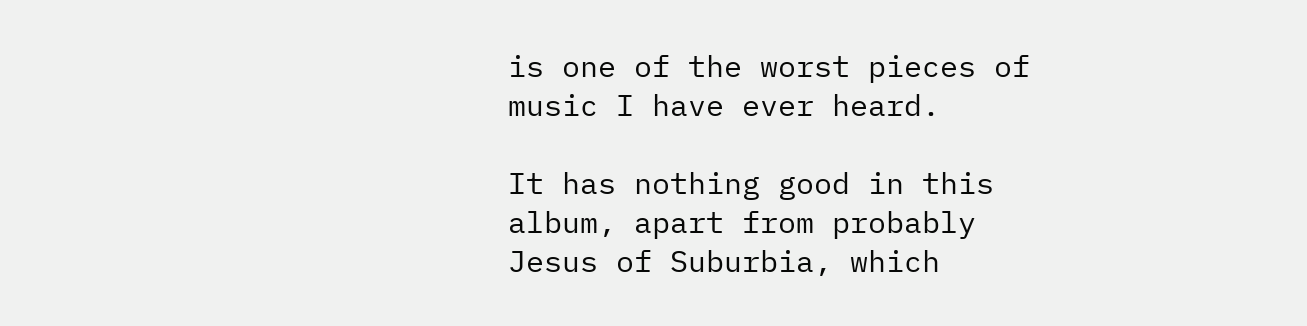is one of the worst pieces of music I have ever heard.

It has nothing good in this album, apart from probably Jesus of Suburbia, which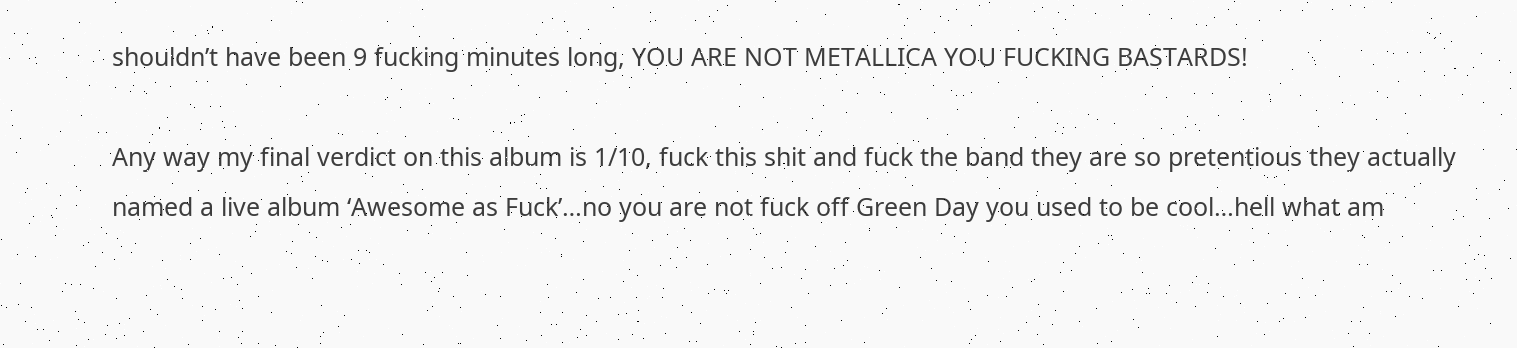shouldn’t have been 9 fucking minutes long, YOU ARE NOT METALLICA YOU FUCKING BASTARDS!

Any way my final verdict on this album is 1/10, fuck this shit and fuck the band they are so pretentious they actually named a live album ‘Awesome as Fuck’…no you are not fuck off Green Day you used to be cool…hell what am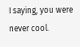I saying, you were never cool.